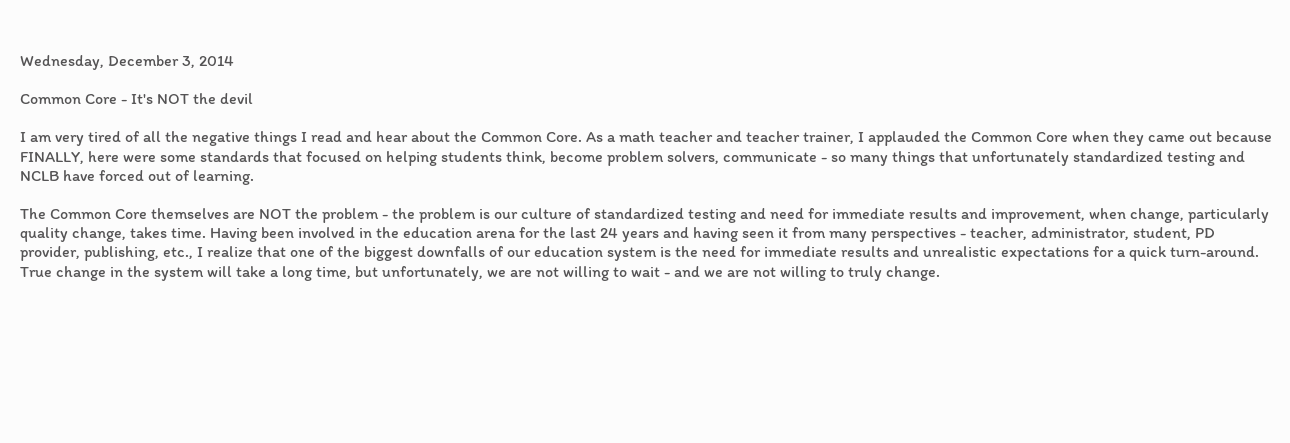Wednesday, December 3, 2014

Common Core - It's NOT the devil

I am very tired of all the negative things I read and hear about the Common Core. As a math teacher and teacher trainer, I applauded the Common Core when they came out because FINALLY, here were some standards that focused on helping students think, become problem solvers, communicate - so many things that unfortunately standardized testing and NCLB have forced out of learning.

The Common Core themselves are NOT the problem - the problem is our culture of standardized testing and need for immediate results and improvement, when change, particularly quality change, takes time. Having been involved in the education arena for the last 24 years and having seen it from many perspectives - teacher, administrator, student, PD provider, publishing, etc., I realize that one of the biggest downfalls of our education system is the need for immediate results and unrealistic expectations for a quick turn-around. True change in the system will take a long time, but unfortunately, we are not willing to wait - and we are not willing to truly change.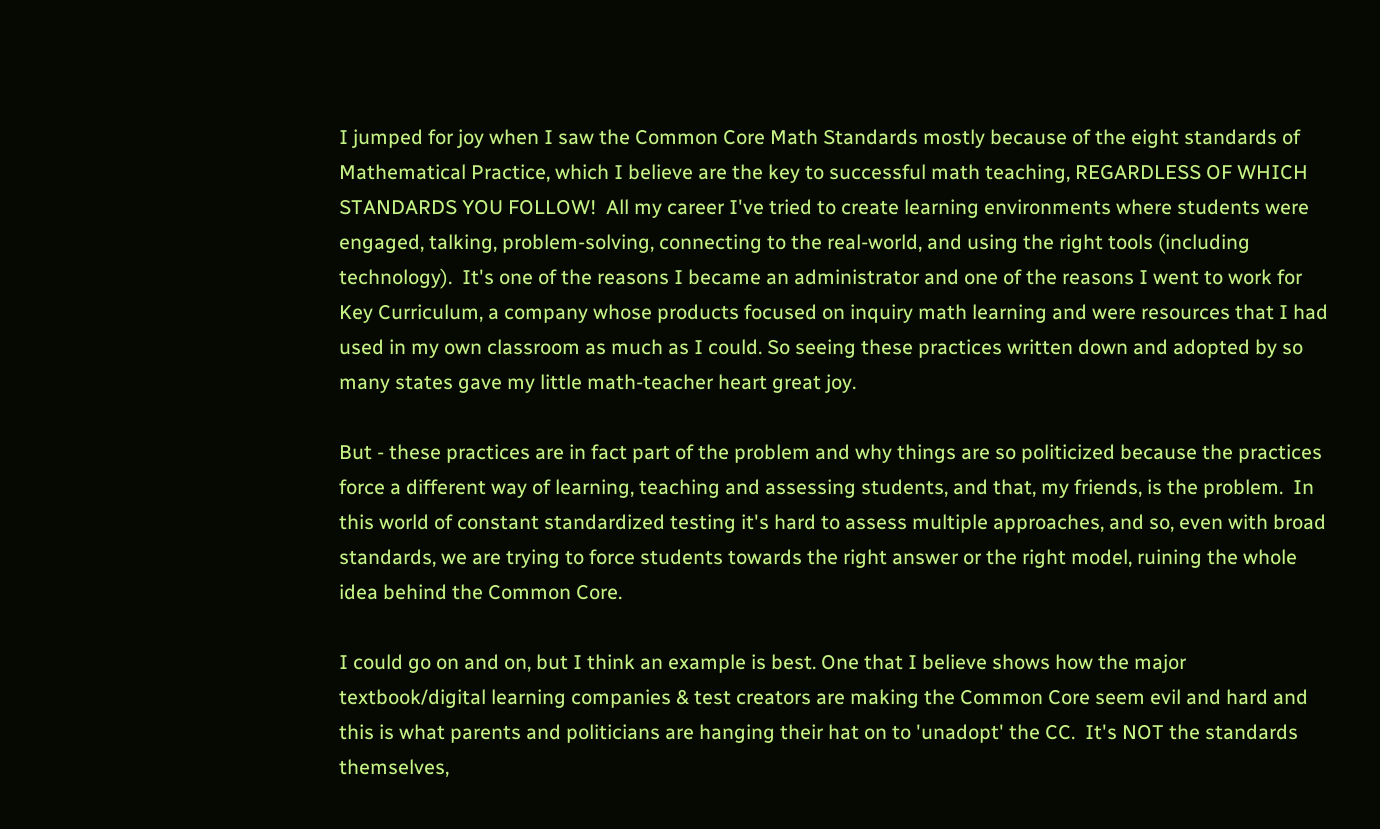I jumped for joy when I saw the Common Core Math Standards mostly because of the eight standards of Mathematical Practice, which I believe are the key to successful math teaching, REGARDLESS OF WHICH STANDARDS YOU FOLLOW!  All my career I've tried to create learning environments where students were engaged, talking, problem-solving, connecting to the real-world, and using the right tools (including technology).  It's one of the reasons I became an administrator and one of the reasons I went to work for Key Curriculum, a company whose products focused on inquiry math learning and were resources that I had used in my own classroom as much as I could. So seeing these practices written down and adopted by so many states gave my little math-teacher heart great joy.

But - these practices are in fact part of the problem and why things are so politicized because the practices force a different way of learning, teaching and assessing students, and that, my friends, is the problem.  In this world of constant standardized testing it's hard to assess multiple approaches, and so, even with broad standards, we are trying to force students towards the right answer or the right model, ruining the whole idea behind the Common Core.

I could go on and on, but I think an example is best. One that I believe shows how the major textbook/digital learning companies & test creators are making the Common Core seem evil and hard and this is what parents and politicians are hanging their hat on to 'unadopt' the CC.  It's NOT the standards themselves,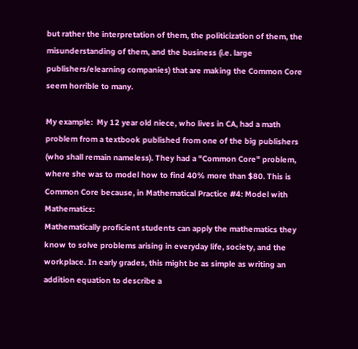but rather the interpretation of them, the politicization of them, the misunderstanding of them, and the business (i.e. large publishers/elearning companies) that are making the Common Core seem horrible to many.

My example:  My 12 year old niece, who lives in CA, had a math problem from a textbook published from one of the big publishers (who shall remain nameless). They had a "Common Core" problem, where she was to model how to find 40% more than $80. This is Common Core because, in Mathematical Practice #4: Model with Mathematics:
Mathematically proficient students can apply the mathematics they know to solve problems arising in everyday life, society, and the workplace. In early grades, this might be as simple as writing an addition equation to describe a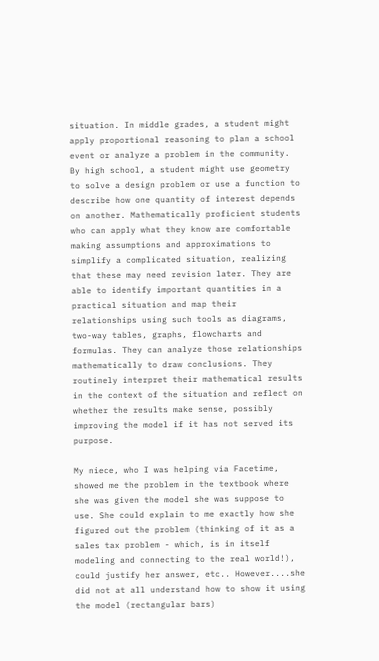situation. In middle grades, a student might apply proportional reasoning to plan a school event or analyze a problem in the community. By high school, a student might use geometry to solve a design problem or use a function to describe how one quantity of interest depends on another. Mathematically proficient students who can apply what they know are comfortable making assumptions and approximations to simplify a complicated situation, realizing that these may need revision later. They are able to identify important quantities in a practical situation and map their relationships using such tools as diagrams, two-way tables, graphs, flowcharts and formulas. They can analyze those relationships mathematically to draw conclusions. They routinely interpret their mathematical results in the context of the situation and reflect on whether the results make sense, possibly improving the model if it has not served its purpose.

My niece, who I was helping via Facetime, showed me the problem in the textbook where she was given the model she was suppose to use. She could explain to me exactly how she figured out the problem (thinking of it as a sales tax problem - which, is in itself modeling and connecting to the real world!), could justify her answer, etc.. However....she did not at all understand how to show it using the model (rectangular bars)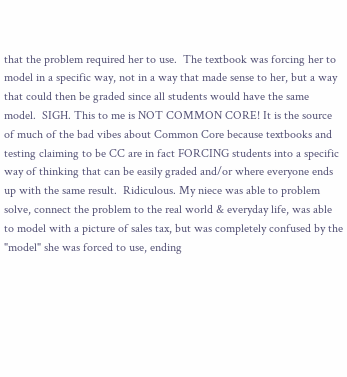that the problem required her to use.  The textbook was forcing her to model in a specific way, not in a way that made sense to her, but a way that could then be graded since all students would have the same model.  SIGH. This to me is NOT COMMON CORE! It is the source of much of the bad vibes about Common Core because textbooks and testing claiming to be CC are in fact FORCING students into a specific way of thinking that can be easily graded and/or where everyone ends up with the same result.  Ridiculous. My niece was able to problem solve, connect the problem to the real world & everyday life, was able to model with a picture of sales tax, but was completely confused by the "model" she was forced to use, ending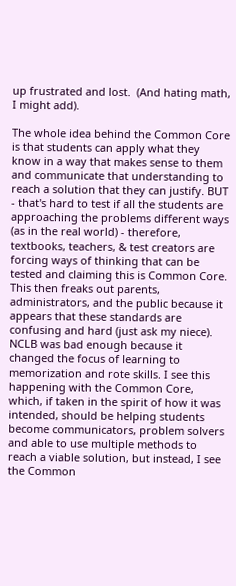up frustrated and lost.  (And hating math, I might add).

The whole idea behind the Common Core is that students can apply what they know in a way that makes sense to them and communicate that understanding to reach a solution that they can justify. BUT - that's hard to test if all the students are approaching the problems different ways (as in the real world) - therefore, textbooks, teachers, & test creators are forcing ways of thinking that can be tested and claiming this is Common Core.  This then freaks out parents, administrators, and the public because it appears that these standards are confusing and hard (just ask my niece). NCLB was bad enough because it changed the focus of learning to memorization and rote skills. I see this happening with the Common Core, which, if taken in the spirit of how it was intended, should be helping students become communicators, problem solvers and able to use multiple methods to reach a viable solution, but instead, I see the Common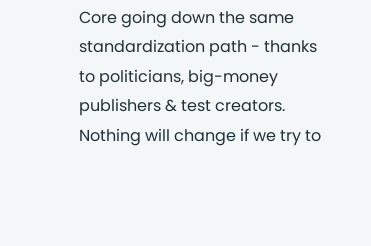Core going down the same standardization path - thanks to politicians, big-money publishers & test creators.  Nothing will change if we try to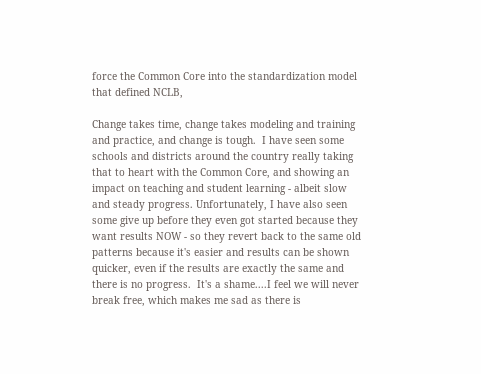force the Common Core into the standardization model that defined NCLB,

Change takes time, change takes modeling and training and practice, and change is tough.  I have seen some schools and districts around the country really taking that to heart with the Common Core, and showing an impact on teaching and student learning - albeit slow and steady progress. Unfortunately, I have also seen some give up before they even got started because they want results NOW - so they revert back to the same old patterns because it's easier and results can be shown quicker, even if the results are exactly the same and there is no progress.  It's a shame....I feel we will never break free, which makes me sad as there is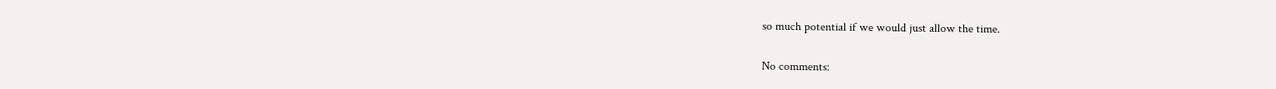so much potential if we would just allow the time.

No comments: